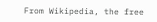From Wikipedia, the free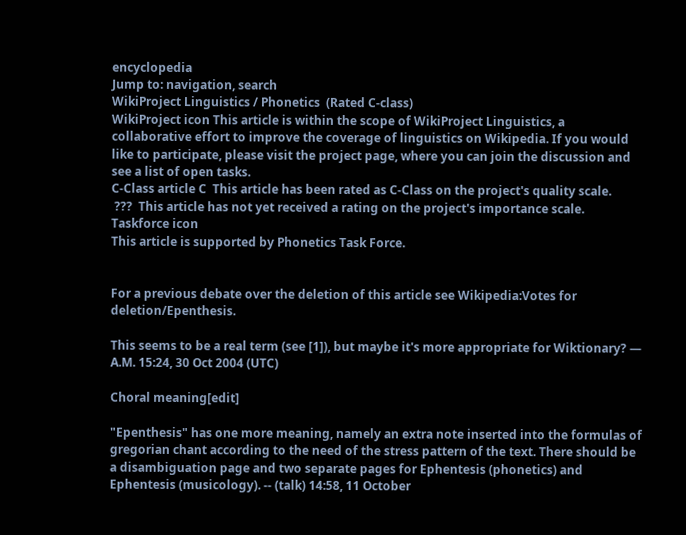encyclopedia
Jump to: navigation, search
WikiProject Linguistics / Phonetics  (Rated C-class)
WikiProject icon This article is within the scope of WikiProject Linguistics, a collaborative effort to improve the coverage of linguistics on Wikipedia. If you would like to participate, please visit the project page, where you can join the discussion and see a list of open tasks.
C-Class article C  This article has been rated as C-Class on the project's quality scale.
 ???  This article has not yet received a rating on the project's importance scale.
Taskforce icon
This article is supported by Phonetics Task Force.


For a previous debate over the deletion of this article see Wikipedia:Votes for deletion/Epenthesis.

This seems to be a real term (see [1]), but maybe it's more appropriate for Wiktionary? — A.M. 15:24, 30 Oct 2004 (UTC)

Choral meaning[edit]

"Epenthesis" has one more meaning, namely an extra note inserted into the formulas of gregorian chant according to the need of the stress pattern of the text. There should be a disambiguation page and two separate pages for Ephentesis (phonetics) and Ephentesis (musicology). -- (talk) 14:58, 11 October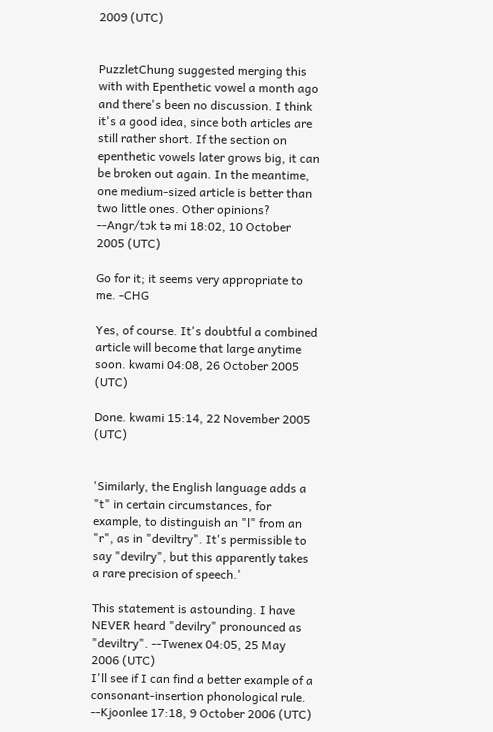2009 (UTC)


PuzzletChung suggested merging this with with Epenthetic vowel a month ago and there's been no discussion. I think it's a good idea, since both articles are still rather short. If the section on epenthetic vowels later grows big, it can be broken out again. In the meantime, one medium-sized article is better than two little ones. Other opinions? --Angr/tɔk tə mi 18:02, 10 October 2005 (UTC)

Go for it; it seems very appropriate to me. -CHG

Yes, of course. It's doubtful a combined article will become that large anytime soon. kwami 04:08, 26 October 2005 (UTC)

Done. kwami 15:14, 22 November 2005 (UTC)


'Similarly, the English language adds a "t" in certain circumstances, for example, to distinguish an "l" from an "r", as in "deviltry". It's permissible to say "devilry", but this apparently takes a rare precision of speech.'

This statement is astounding. I have NEVER heard "devilry" pronounced as "deviltry". --Twenex 04:05, 25 May 2006 (UTC)
I'll see if I can find a better example of a consonant-insertion phonological rule. --Kjoonlee 17:18, 9 October 2006 (UTC)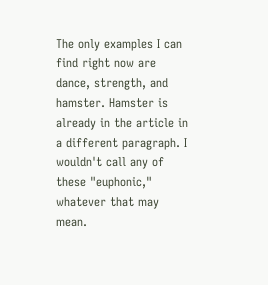The only examples I can find right now are dance, strength, and hamster. Hamster is already in the article in a different paragraph. I wouldn't call any of these "euphonic," whatever that may mean.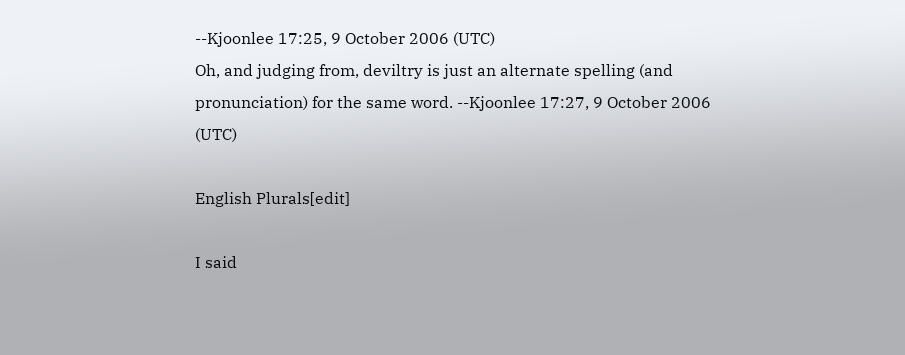--Kjoonlee 17:25, 9 October 2006 (UTC)
Oh, and judging from, deviltry is just an alternate spelling (and pronunciation) for the same word. --Kjoonlee 17:27, 9 October 2006 (UTC)

English Plurals[edit]

I said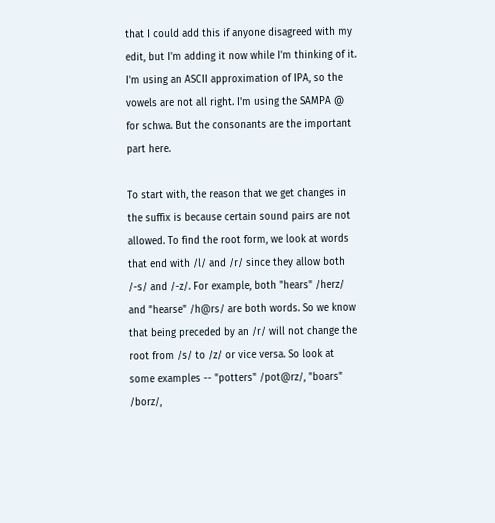that I could add this if anyone disagreed with my edit, but I'm adding it now while I'm thinking of it. I'm using an ASCII approximation of IPA, so the vowels are not all right. I'm using the SAMPA @ for schwa. But the consonants are the important part here.

To start with, the reason that we get changes in the suffix is because certain sound pairs are not allowed. To find the root form, we look at words that end with /l/ and /r/ since they allow both /-s/ and /-z/. For example, both "hears" /herz/ and "hearse" /h@rs/ are both words. So we know that being preceded by an /r/ will not change the root from /s/ to /z/ or vice versa. So look at some examples -- "potters" /pot@rz/, "boars" /borz/,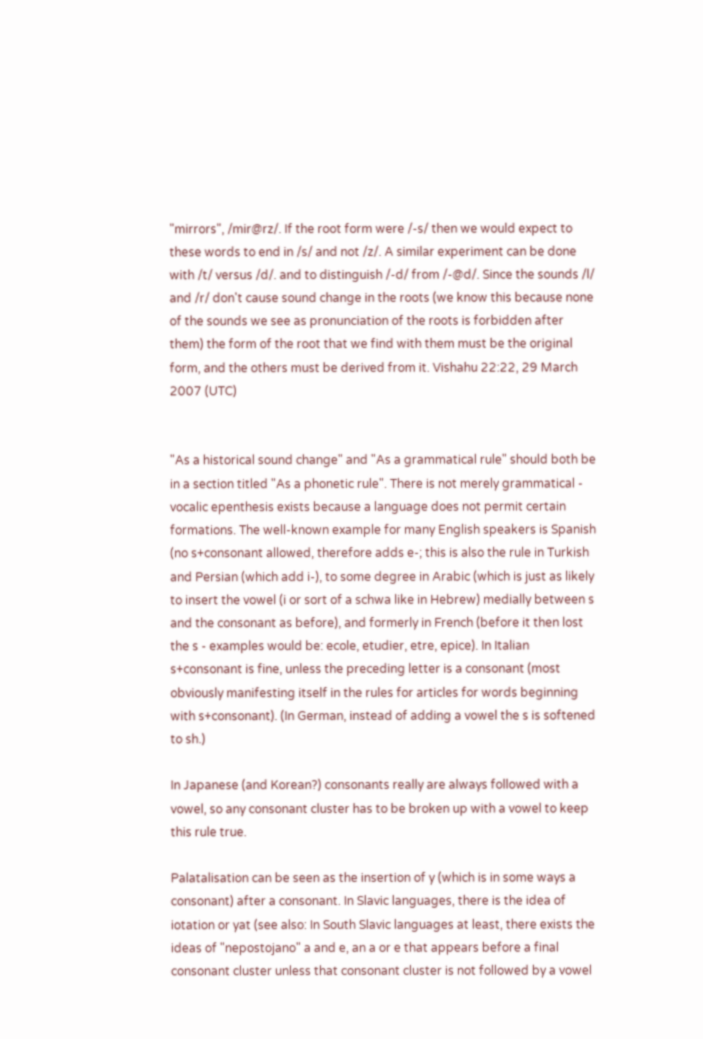"mirrors", /mir@rz/. If the root form were /-s/ then we would expect to these words to end in /s/ and not /z/. A similar experiment can be done with /t/ versus /d/. and to distinguish /-d/ from /-@d/. Since the sounds /l/ and /r/ don't cause sound change in the roots (we know this because none of the sounds we see as pronunciation of the roots is forbidden after them) the form of the root that we find with them must be the original form, and the others must be derived from it. Vishahu 22:22, 29 March 2007 (UTC)


"As a historical sound change" and "As a grammatical rule" should both be in a section titled "As a phonetic rule". There is not merely grammatical - vocalic epenthesis exists because a language does not permit certain formations. The well-known example for many English speakers is Spanish (no s+consonant allowed, therefore adds e-; this is also the rule in Turkish and Persian (which add i-), to some degree in Arabic (which is just as likely to insert the vowel (i or sort of a schwa like in Hebrew) medially between s and the consonant as before), and formerly in French (before it then lost the s - examples would be: ecole, etudier, etre, epice). In Italian s+consonant is fine, unless the preceding letter is a consonant (most obviously manifesting itself in the rules for articles for words beginning with s+consonant). (In German, instead of adding a vowel the s is softened to sh.)

In Japanese (and Korean?) consonants really are always followed with a vowel, so any consonant cluster has to be broken up with a vowel to keep this rule true.

Palatalisation can be seen as the insertion of y (which is in some ways a consonant) after a consonant. In Slavic languages, there is the idea of iotation or yat (see also: In South Slavic languages at least, there exists the ideas of "nepostojano" a and e, an a or e that appears before a final consonant cluster unless that consonant cluster is not followed by a vowel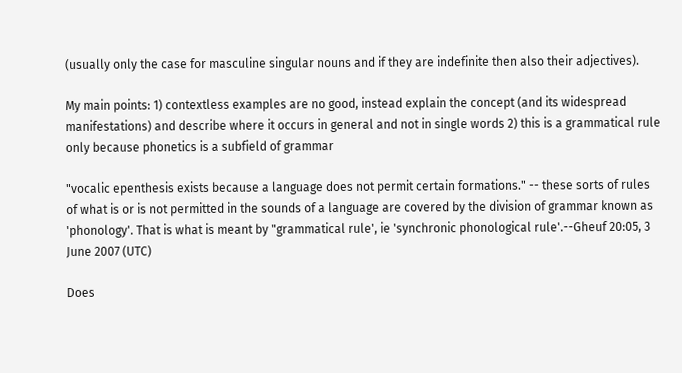(usually only the case for masculine singular nouns and if they are indefinite then also their adjectives).

My main points: 1) contextless examples are no good, instead explain the concept (and its widespread manifestations) and describe where it occurs in general and not in single words 2) this is a grammatical rule only because phonetics is a subfield of grammar

"vocalic epenthesis exists because a language does not permit certain formations." -- these sorts of rules of what is or is not permitted in the sounds of a language are covered by the division of grammar known as 'phonology'. That is what is meant by "grammatical rule', ie 'synchronic phonological rule'.--Gheuf 20:05, 3 June 2007 (UTC)

Does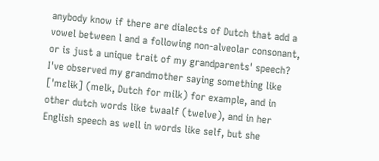anybody know if there are dialects of Dutch that add a vowel between l and a following non-alveolar consonant, or is just a unique trait of my grandparents' speech? I've observed my grandmother saying something like [ˈmɛlɨk] (melk, Dutch for milk) for example, and in other dutch words like twaalf (twelve), and in her English speech as well in words like self, but she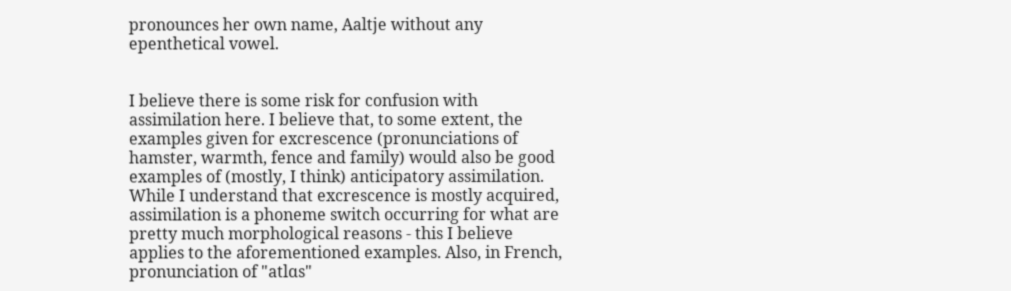pronounces her own name, Aaltje without any epenthetical vowel.


I believe there is some risk for confusion with assimilation here. I believe that, to some extent, the examples given for excrescence (pronunciations of hamster, warmth, fence and family) would also be good examples of (mostly, I think) anticipatory assimilation. While I understand that excrescence is mostly acquired, assimilation is a phoneme switch occurring for what are pretty much morphological reasons - this I believe applies to the aforementioned examples. Also, in French, pronunciation of "atlɑs"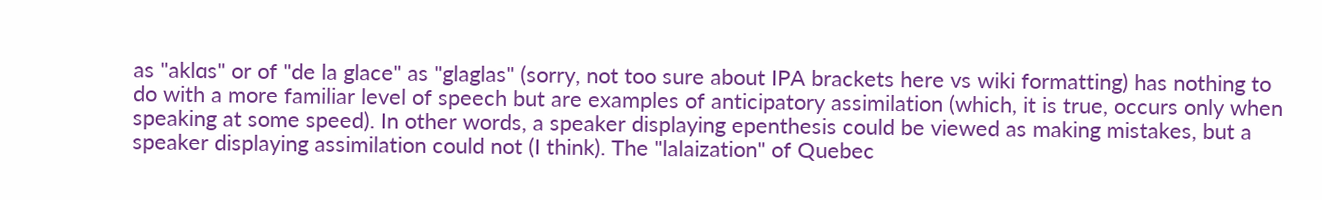as "aklɑs" or of "de la glace" as "glaglas" (sorry, not too sure about IPA brackets here vs wiki formatting) has nothing to do with a more familiar level of speech but are examples of anticipatory assimilation (which, it is true, occurs only when speaking at some speed). In other words, a speaker displaying epenthesis could be viewed as making mistakes, but a speaker displaying assimilation could not (I think). The "lalaization" of Quebec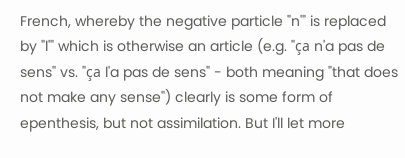French, whereby the negative particle "n'" is replaced by "l'" which is otherwise an article (e.g. "ça n'a pas de sens" vs. "ça l'a pas de sens" - both meaning "that does not make any sense") clearly is some form of epenthesis, but not assimilation. But I'll let more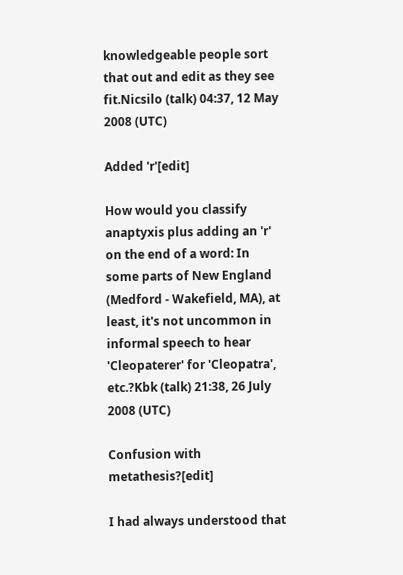knowledgeable people sort that out and edit as they see fit.Nicsilo (talk) 04:37, 12 May 2008 (UTC)

Added 'r'[edit]

How would you classify anaptyxis plus adding an 'r' on the end of a word: In some parts of New England (Medford - Wakefield, MA), at least, it's not uncommon in informal speech to hear 'Cleopaterer' for 'Cleopatra', etc.?Kbk (talk) 21:38, 26 July 2008 (UTC)

Confusion with metathesis?[edit]

I had always understood that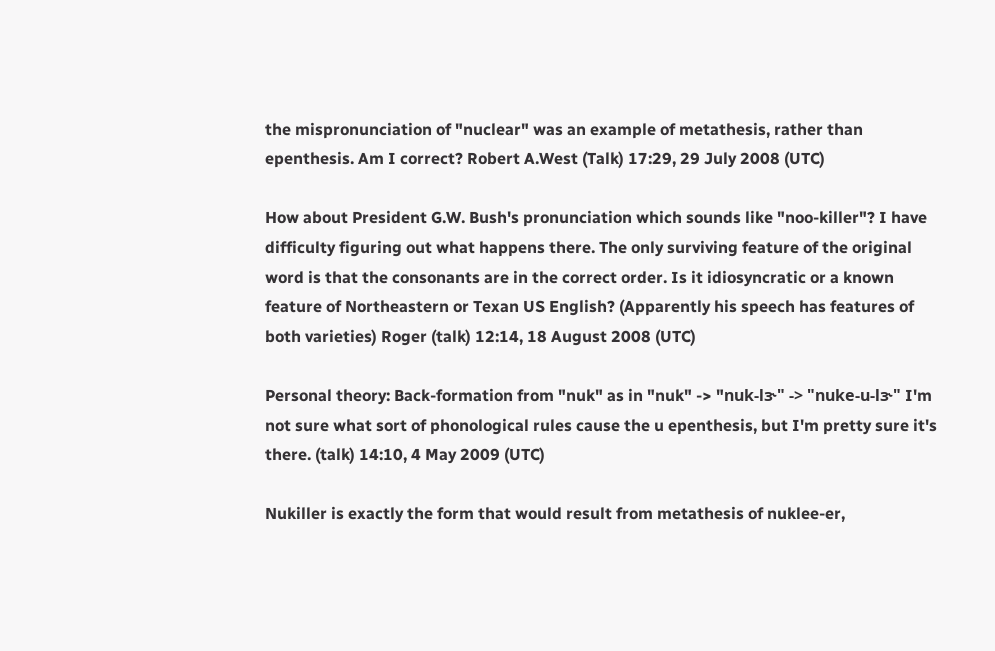the mispronunciation of "nuclear" was an example of metathesis, rather than epenthesis. Am I correct? Robert A.West (Talk) 17:29, 29 July 2008 (UTC)

How about President G.W. Bush's pronunciation which sounds like "noo-killer"? I have difficulty figuring out what happens there. The only surviving feature of the original word is that the consonants are in the correct order. Is it idiosyncratic or a known feature of Northeastern or Texan US English? (Apparently his speech has features of both varieties) Roger (talk) 12:14, 18 August 2008 (UTC)

Personal theory: Back-formation from "nuk" as in "nuk" -> "nuk-lɝ" -> "nuke-u-lɝ" I'm not sure what sort of phonological rules cause the u epenthesis, but I'm pretty sure it's there. (talk) 14:10, 4 May 2009 (UTC)

Nukiller is exactly the form that would result from metathesis of nuklee-er,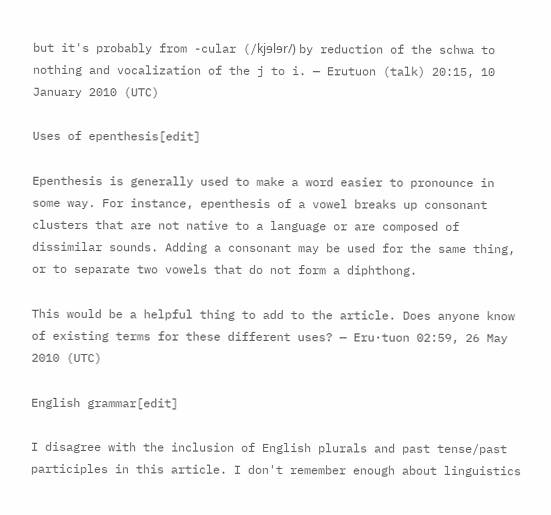but it's probably from -cular (/kjɘlɘr/) by reduction of the schwa to nothing and vocalization of the j to i. — Erutuon (talk) 20:15, 10 January 2010 (UTC)

Uses of epenthesis[edit]

Epenthesis is generally used to make a word easier to pronounce in some way. For instance, epenthesis of a vowel breaks up consonant clusters that are not native to a language or are composed of dissimilar sounds. Adding a consonant may be used for the same thing, or to separate two vowels that do not form a diphthong.

This would be a helpful thing to add to the article. Does anyone know of existing terms for these different uses? — Eru·tuon 02:59, 26 May 2010 (UTC)

English grammar[edit]

I disagree with the inclusion of English plurals and past tense/past participles in this article. I don't remember enough about linguistics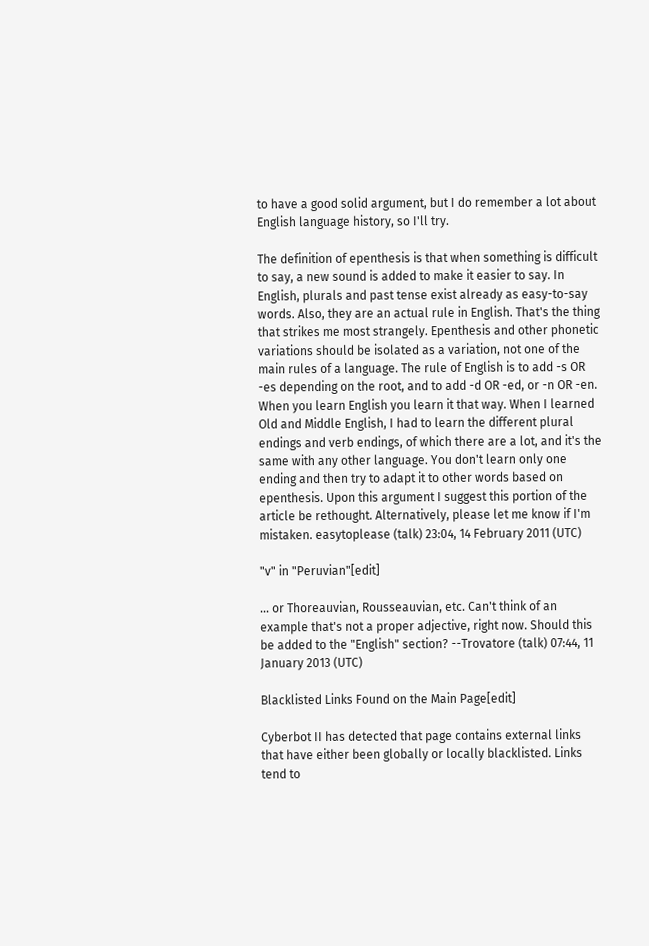to have a good solid argument, but I do remember a lot about English language history, so I'll try.

The definition of epenthesis is that when something is difficult to say, a new sound is added to make it easier to say. In English, plurals and past tense exist already as easy-to-say words. Also, they are an actual rule in English. That's the thing that strikes me most strangely. Epenthesis and other phonetic variations should be isolated as a variation, not one of the main rules of a language. The rule of English is to add -s OR -es depending on the root, and to add -d OR -ed, or -n OR -en. When you learn English you learn it that way. When I learned Old and Middle English, I had to learn the different plural endings and verb endings, of which there are a lot, and it's the same with any other language. You don't learn only one ending and then try to adapt it to other words based on epenthesis. Upon this argument I suggest this portion of the article be rethought. Alternatively, please let me know if I'm mistaken. easytoplease (talk) 23:04, 14 February 2011 (UTC)

"v" in "Peruvian"[edit]

... or Thoreauvian, Rousseauvian, etc. Can't think of an example that's not a proper adjective, right now. Should this be added to the "English" section? --Trovatore (talk) 07:44, 11 January 2013 (UTC)

Blacklisted Links Found on the Main Page[edit]

Cyberbot II has detected that page contains external links that have either been globally or locally blacklisted. Links tend to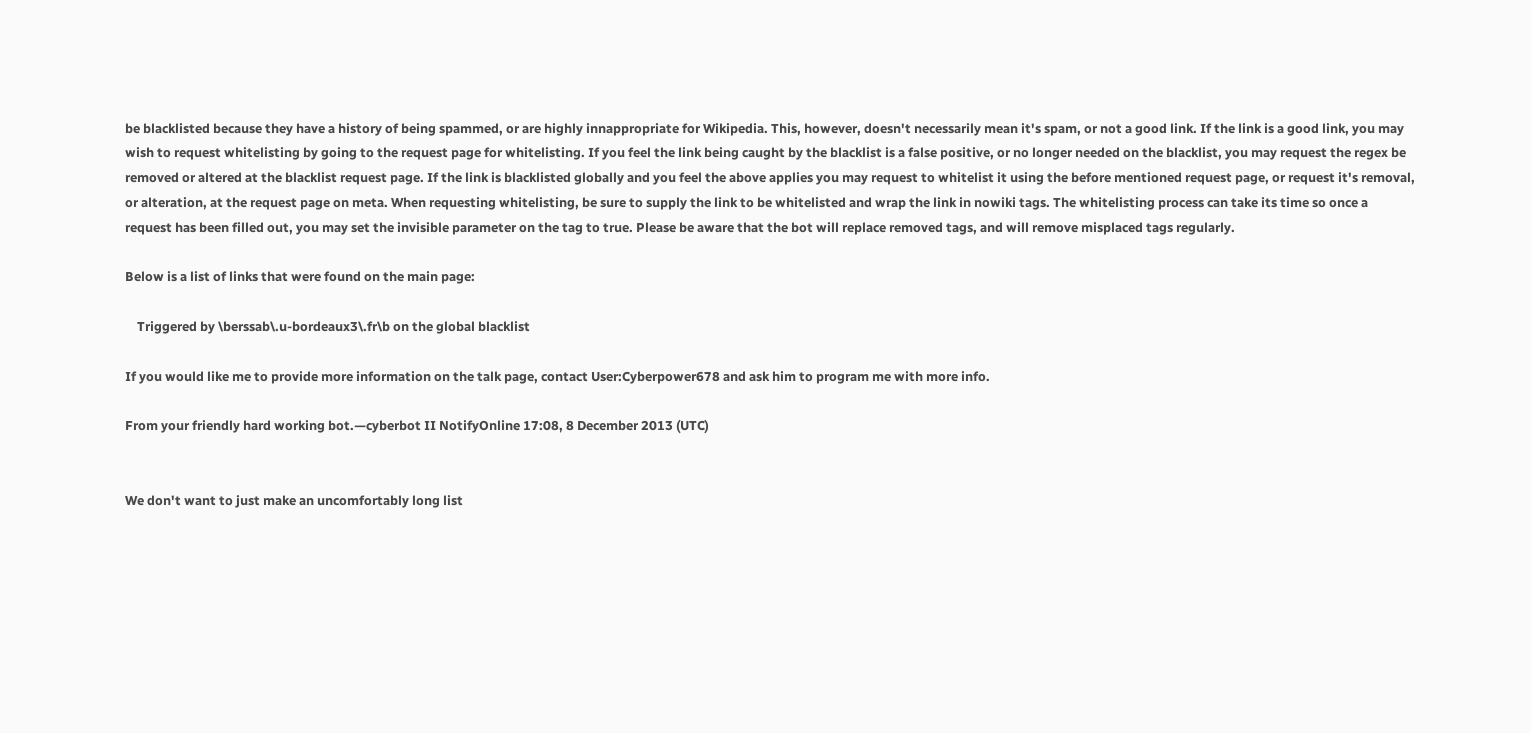be blacklisted because they have a history of being spammed, or are highly innappropriate for Wikipedia. This, however, doesn't necessarily mean it's spam, or not a good link. If the link is a good link, you may wish to request whitelisting by going to the request page for whitelisting. If you feel the link being caught by the blacklist is a false positive, or no longer needed on the blacklist, you may request the regex be removed or altered at the blacklist request page. If the link is blacklisted globally and you feel the above applies you may request to whitelist it using the before mentioned request page, or request it's removal, or alteration, at the request page on meta. When requesting whitelisting, be sure to supply the link to be whitelisted and wrap the link in nowiki tags. The whitelisting process can take its time so once a request has been filled out, you may set the invisible parameter on the tag to true. Please be aware that the bot will replace removed tags, and will remove misplaced tags regularly.

Below is a list of links that were found on the main page:

    Triggered by \berssab\.u-bordeaux3\.fr\b on the global blacklist

If you would like me to provide more information on the talk page, contact User:Cyberpower678 and ask him to program me with more info.

From your friendly hard working bot.—cyberbot II NotifyOnline 17:08, 8 December 2013 (UTC)


We don't want to just make an uncomfortably long list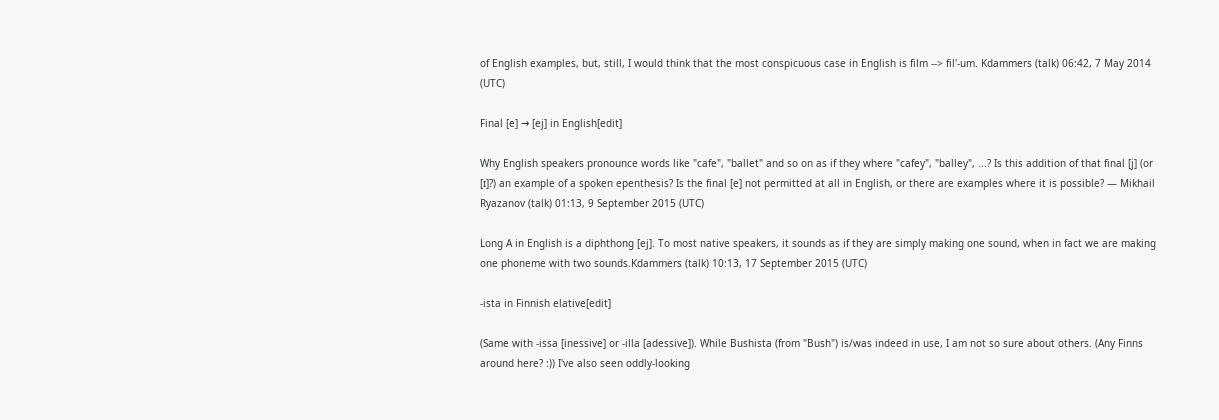of English examples, but, still, I would think that the most conspicuous case in English is film --> fil'-um. Kdammers (talk) 06:42, 7 May 2014 (UTC)

Final [e] → [ej] in English[edit]

Why English speakers pronounce words like "cafe", "ballet" and so on as if they where "cafey", "balley", ...? Is this addition of that final [j] (or [ɪ]?) an example of a spoken epenthesis? Is the final [e] not permitted at all in English, or there are examples where it is possible? — Mikhail Ryazanov (talk) 01:13, 9 September 2015 (UTC)

Long A in English is a diphthong [ej]. To most native speakers, it sounds as if they are simply making one sound, when in fact we are making one phoneme with two sounds.Kdammers (talk) 10:13, 17 September 2015 (UTC)

-ista in Finnish elative[edit]

(Same with -issa [inessive] or -illa [adessive]). While Bushista (from "Bush") is/was indeed in use, I am not so sure about others. (Any Finns around here? :)) I've also seen oddly-looking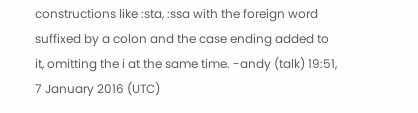constructions like :sta, :ssa with the foreign word suffixed by a colon and the case ending added to it, omitting the i at the same time. -andy (talk) 19:51, 7 January 2016 (UTC)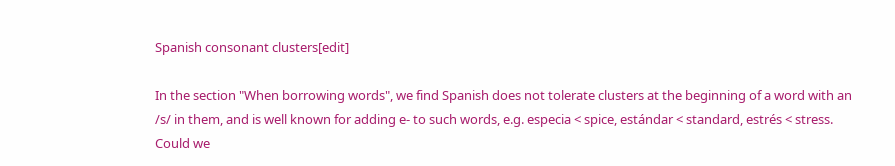Spanish consonant clusters[edit]

In the section "When borrowing words", we find Spanish does not tolerate clusters at the beginning of a word with an /s/ in them, and is well known for adding e- to such words, e.g. especia < spice, estándar < standard, estrés < stress. Could we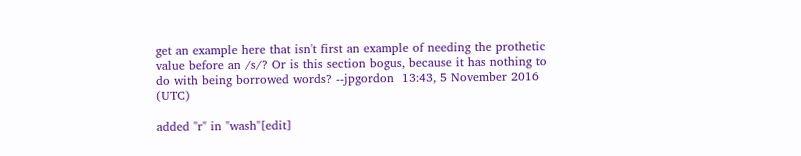get an example here that isn't first an example of needing the prothetic value before an /s/? Or is this section bogus, because it has nothing to do with being borrowed words? --jpgordon  13:43, 5 November 2016 (UTC)

added "r" in "wash"[edit]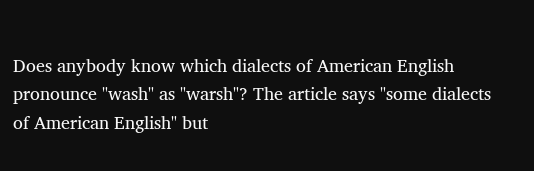Does anybody know which dialects of American English pronounce "wash" as "warsh"? The article says "some dialects of American English" but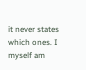it never states which ones. I myself am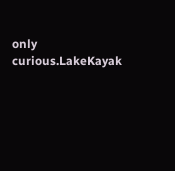only curious.LakeKayak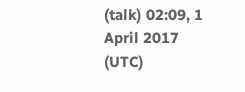(talk) 02:09, 1 April 2017 (UTC)